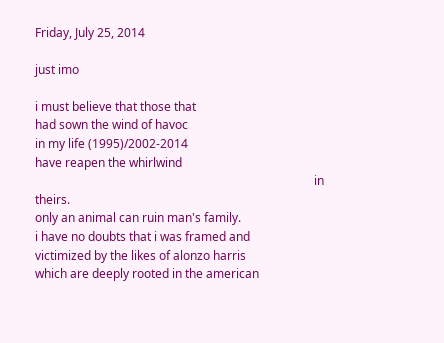Friday, July 25, 2014

just imo

i must believe that those that
had sown the wind of havoc
in my life (1995)/2002-2014
have reapen the whirlwind
                                                                                             in theirs.
only an animal can ruin man's family.
i have no doubts that i was framed and
victimized by the likes of alonzo harris
which are deeply rooted in the american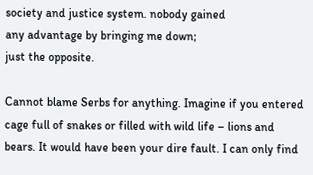society and justice system. nobody gained
any advantage by bringing me down;
just the opposite.

Cannot blame Serbs for anything. Imagine if you entered cage full of snakes or filled with wild life – lions and bears. It would have been your dire fault. I can only find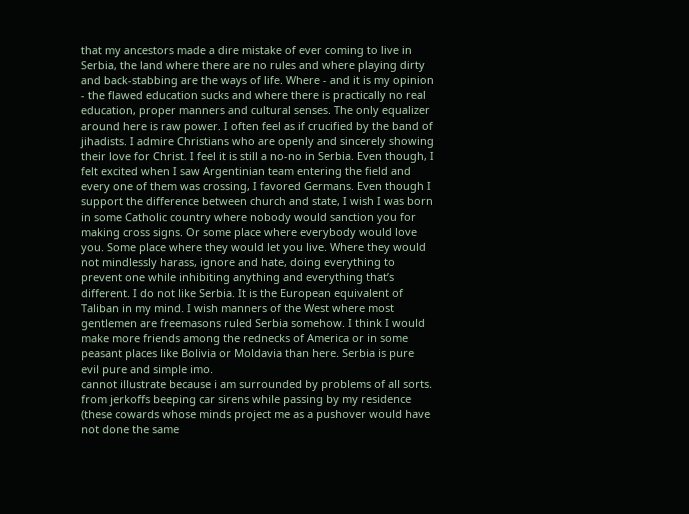that my ancestors made a dire mistake of ever coming to live in Serbia, the land where there are no rules and where playing dirty and back-stabbing are the ways of life. Where - and it is my opinion - the flawed education sucks and where there is practically no real education, proper manners and cultural senses. The only equalizer around here is raw power. I often feel as if crucified by the band of jihadists. I admire Christians who are openly and sincerely showing their love for Christ. I feel it is still a no-no in Serbia. Even though, I felt excited when I saw Argentinian team entering the field and every one of them was crossing, I favored Germans. Even though I support the difference between church and state, I wish I was born in some Catholic country where nobody would sanction you for making cross signs. Or some place where everybody would love you. Some place where they would let you live. Where they would not mindlessly harass, ignore and hate, doing everything to prevent one while inhibiting anything and everything that’s different. I do not like Serbia. It is the European equivalent of Taliban in my mind. I wish manners of the West where most gentlemen are freemasons ruled Serbia somehow. I think I would make more friends among the rednecks of America or in some peasant places like Bolivia or Moldavia than here. Serbia is pure evil pure and simple imo.
cannot illustrate because i am surrounded by problems of all sorts. from jerkoffs beeping car sirens while passing by my residence (these cowards whose minds project me as a pushover would have not done the same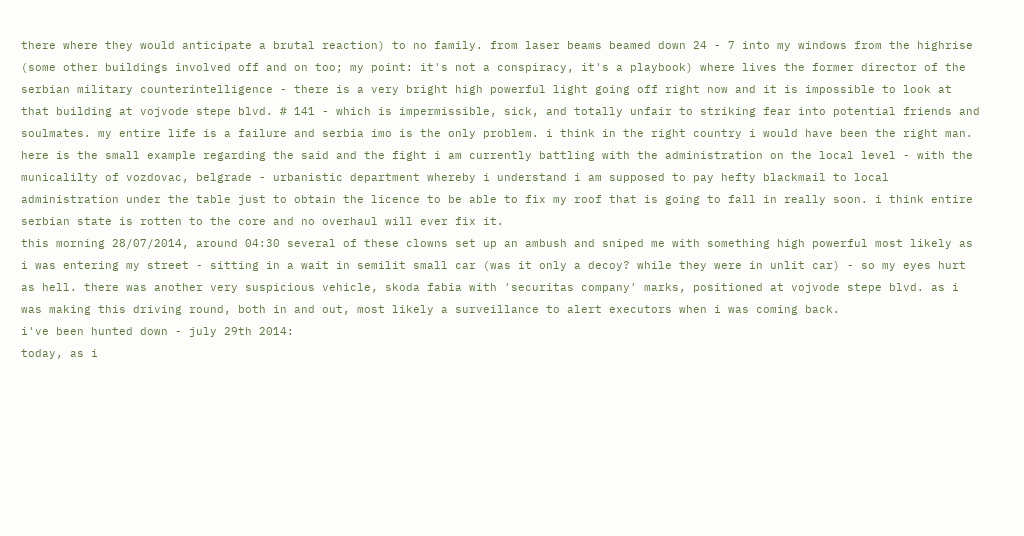there where they would anticipate a brutal reaction) to no family. from laser beams beamed down 24 - 7 into my windows from the highrise (some other buildings involved off and on too; my point: it's not a conspiracy, it's a playbook) where lives the former director of the serbian military counterintelligence - there is a very bright high powerful light going off right now and it is impossible to look at that building at vojvode stepe blvd. # 141 - which is impermissible, sick, and totally unfair to striking fear into potential friends and soulmates. my entire life is a failure and serbia imo is the only problem. i think in the right country i would have been the right man. here is the small example regarding the said and the fight i am currently battling with the administration on the local level - with the municalilty of vozdovac, belgrade - urbanistic department whereby i understand i am supposed to pay hefty blackmail to local administration under the table just to obtain the licence to be able to fix my roof that is going to fall in really soon. i think entire serbian state is rotten to the core and no overhaul will ever fix it.
this morning 28/07/2014, around 04:30 several of these clowns set up an ambush and sniped me with something high powerful most likely as i was entering my street - sitting in a wait in semilit small car (was it only a decoy? while they were in unlit car) - so my eyes hurt as hell. there was another very suspicious vehicle, skoda fabia with 'securitas company' marks, positioned at vojvode stepe blvd. as i was making this driving round, both in and out, most likely a surveillance to alert executors when i was coming back.
i've been hunted down - july 29th 2014:
today, as i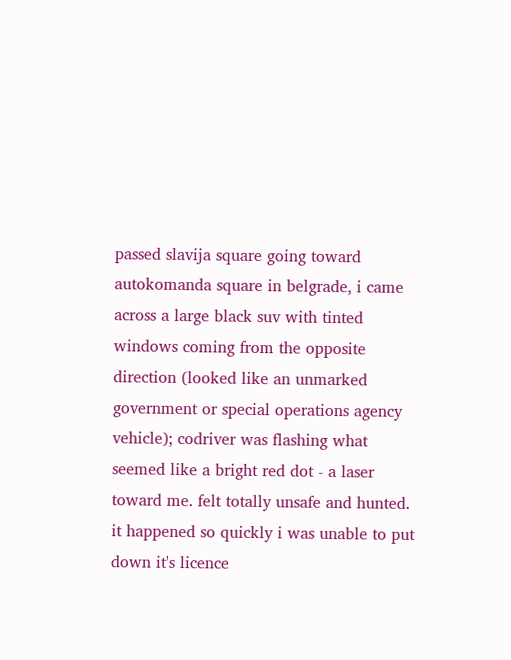passed slavija square going toward autokomanda square in belgrade, i came across a large black suv with tinted windows coming from the opposite direction (looked like an unmarked government or special operations agency vehicle); codriver was flashing what seemed like a bright red dot - a laser toward me. felt totally unsafe and hunted. it happened so quickly i was unable to put down it's licence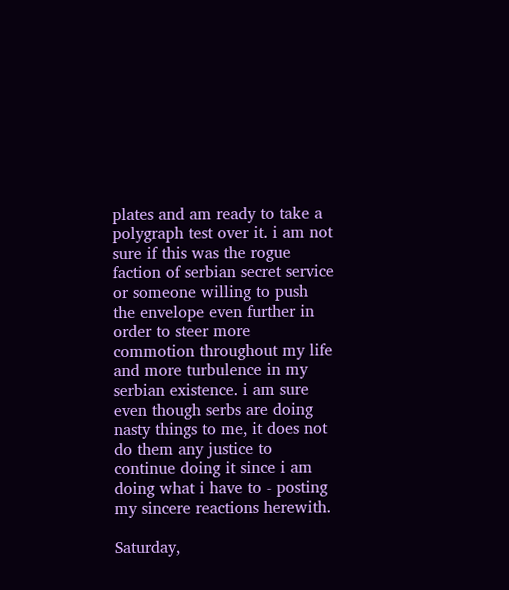plates and am ready to take a polygraph test over it. i am not sure if this was the rogue faction of serbian secret service or someone willing to push the envelope even further in order to steer more commotion throughout my life and more turbulence in my serbian existence. i am sure even though serbs are doing nasty things to me, it does not do them any justice to continue doing it since i am doing what i have to - posting my sincere reactions herewith.

Saturday,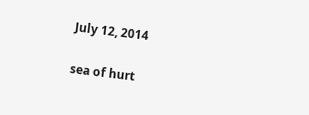July 12, 2014

sea of hurt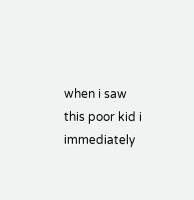when i saw this poor kid i immediately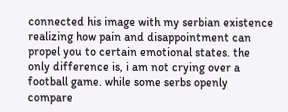connected his image with my serbian existence realizing how pain and disappointment can propel you to certain emotional states. the only difference is, i am not crying over a football game. while some serbs openly compare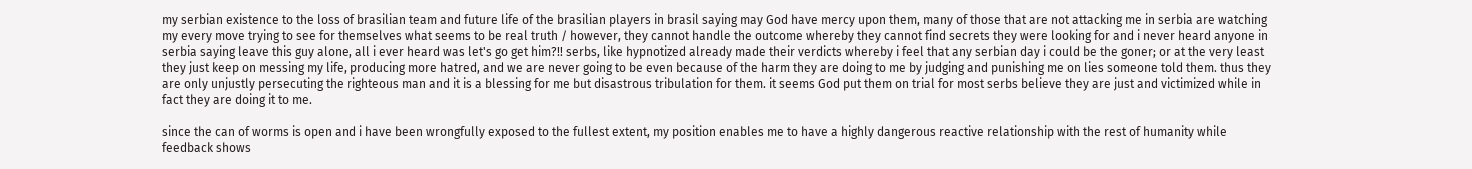my serbian existence to the loss of brasilian team and future life of the brasilian players in brasil saying may God have mercy upon them, many of those that are not attacking me in serbia are watching my every move trying to see for themselves what seems to be real truth / however, they cannot handle the outcome whereby they cannot find secrets they were looking for and i never heard anyone in serbia saying leave this guy alone, all i ever heard was let's go get him?!! serbs, like hypnotized already made their verdicts whereby i feel that any serbian day i could be the goner; or at the very least they just keep on messing my life, producing more hatred, and we are never going to be even because of the harm they are doing to me by judging and punishing me on lies someone told them. thus they are only unjustly persecuting the righteous man and it is a blessing for me but disastrous tribulation for them. it seems God put them on trial for most serbs believe they are just and victimized while in fact they are doing it to me.

since the can of worms is open and i have been wrongfully exposed to the fullest extent, my position enables me to have a highly dangerous reactive relationship with the rest of humanity while feedback shows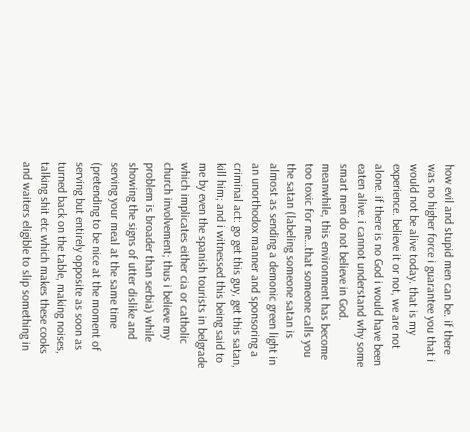how evil and stupid men can be. if there was no higher force i guarantee you that i would not be alive today. that is my experience. believe it or not, we are not alone. if there is no God i would have been eaten alive. i cannot understand why some smart men do not believe in God. meanwhile, this environment has become too toxic for me…that someone calls you the satan (labeling someone satan is almost as sending a demonic green light in an unorthodox manner and sponsoring a criminal act: go get this guy, get this satan, kill him; and i witnessed this being said to me by even the spanish tourists in belgrade which implicates either cia or catholic church involvement; thus i believe my problem is broader than serbia) while showing the signs of utter dislike and serving your meal at the same time (pretending to be nice at the moment of serving but entirely opposite as soon as turned back on the table, making noises, talking shit etc which makes these cooks and waiters eligible to slip something in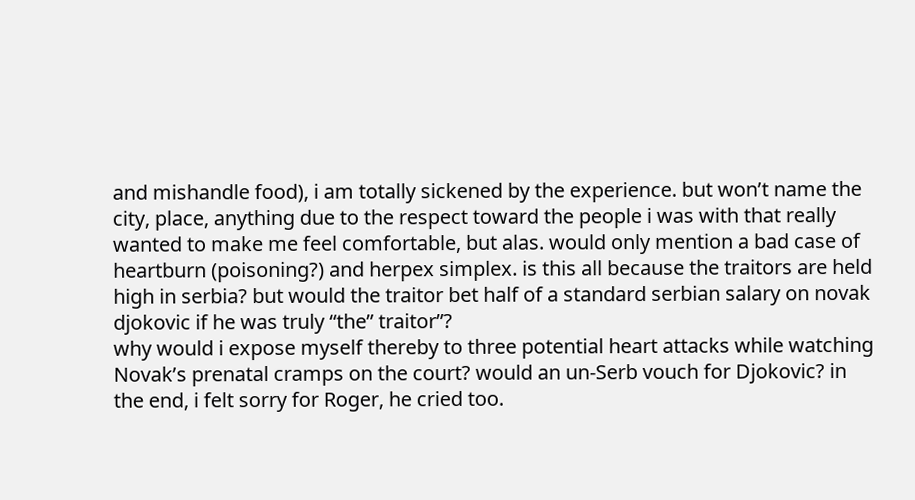and mishandle food), i am totally sickened by the experience. but won’t name the city, place, anything due to the respect toward the people i was with that really wanted to make me feel comfortable, but alas. would only mention a bad case of heartburn (poisoning?) and herpex simplex. is this all because the traitors are held high in serbia? but would the traitor bet half of a standard serbian salary on novak djokovic if he was truly “the” traitor”?
why would i expose myself thereby to three potential heart attacks while watching Novak’s prenatal cramps on the court? would an un-Serb vouch for Djokovic? in the end, i felt sorry for Roger, he cried too.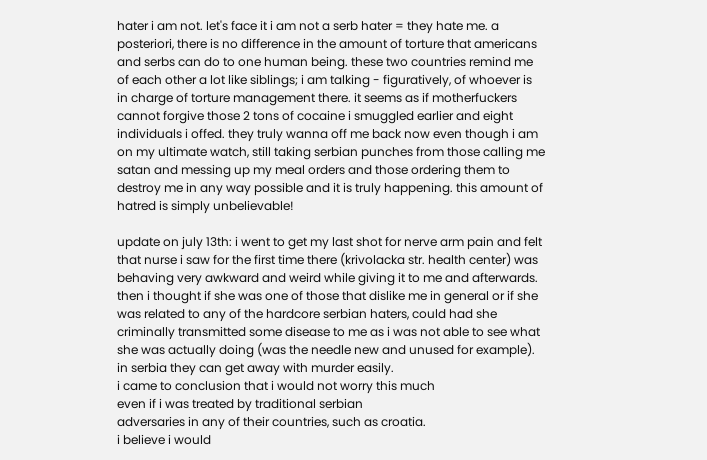hater i am not. let's face it i am not a serb hater = they hate me. a posteriori, there is no difference in the amount of torture that americans and serbs can do to one human being. these two countries remind me of each other a lot like siblings; i am talking - figuratively, of whoever is in charge of torture management there. it seems as if motherfuckers cannot forgive those 2 tons of cocaine i smuggled earlier and eight individuals i offed. they truly wanna off me back now even though i am on my ultimate watch, still taking serbian punches from those calling me satan and messing up my meal orders and those ordering them to destroy me in any way possible and it is truly happening. this amount of hatred is simply unbelievable!

update on july 13th: i went to get my last shot for nerve arm pain and felt that nurse i saw for the first time there (krivolacka str. health center) was behaving very awkward and weird while giving it to me and afterwards. then i thought if she was one of those that dislike me in general or if she was related to any of the hardcore serbian haters, could had she criminally transmitted some disease to me as i was not able to see what she was actually doing (was the needle new and unused for example). in serbia they can get away with murder easily.
i came to conclusion that i would not worry this much
even if i was treated by traditional serbian
adversaries in any of their countries, such as croatia.
i believe i would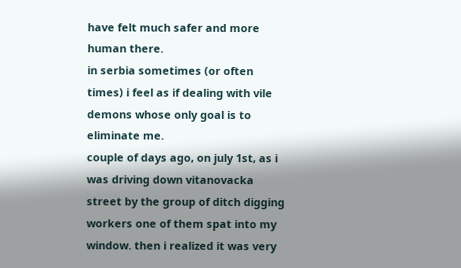have felt much safer and more human there.
in serbia sometimes (or often times) i feel as if dealing with vile demons whose only goal is to eliminate me.
couple of days ago, on july 1st, as i was driving down vitanovacka street by the group of ditch digging workers one of them spat into my window. then i realized it was very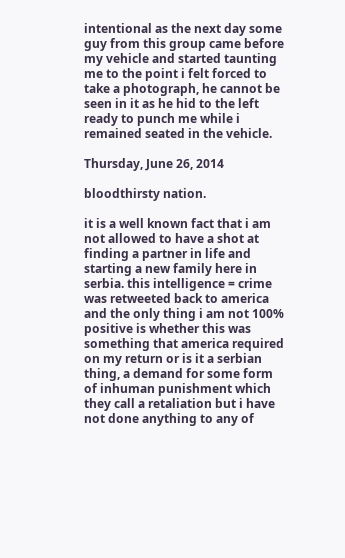intentional as the next day some guy from this group came before my vehicle and started taunting me to the point i felt forced to take a photograph, he cannot be seen in it as he hid to the left ready to punch me while i remained seated in the vehicle.

Thursday, June 26, 2014

bloodthirsty nation.

it is a well known fact that i am not allowed to have a shot at finding a partner in life and starting a new family here in serbia. this intelligence = crime was retweeted back to america and the only thing i am not 100% positive is whether this was something that america required on my return or is it a serbian thing, a demand for some form of inhuman punishment which they call a retaliation but i have not done anything to any of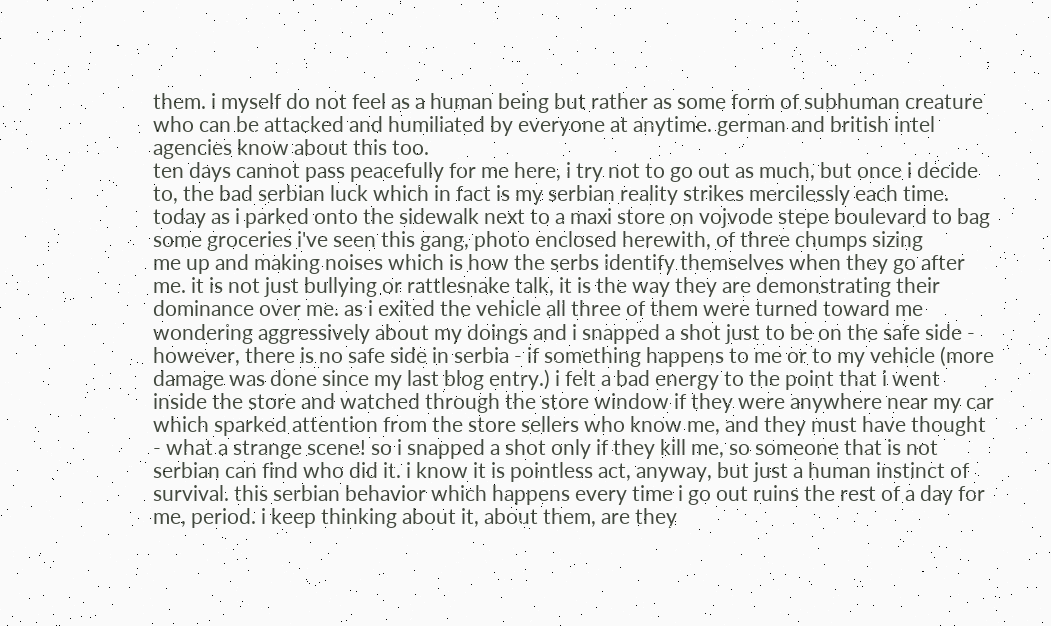them. i myself do not feel as a human being but rather as some form of subhuman creature who can be attacked and humiliated by everyone at anytime. german and british intel agencies know about this too.
ten days cannot pass peacefully for me here, i try not to go out as much, but once i decide to, the bad serbian luck which in fact is my serbian reality strikes mercilessly each time. today as i parked onto the sidewalk next to a maxi store on vojvode stepe boulevard to bag some groceries i've seen this gang, photo enclosed herewith, of three chumps sizing
me up and making noises which is how the serbs identify themselves when they go after me. it is not just bullying or rattlesnake talk, it is the way they are demonstrating their dominance over me. as i exited the vehicle all three of them were turned toward me wondering aggressively about my doings and i snapped a shot just to be on the safe side - however, there is no safe side in serbia - if something happens to me or to my vehicle (more damage was done since my last blog entry.) i felt a bad energy to the point that i went inside the store and watched through the store window if they were anywhere near my car which sparked attention from the store sellers who know me, and they must have thought - what a strange scene! so i snapped a shot only if they kill me, so someone that is not serbian can find who did it. i know it is pointless act, anyway, but just a human instinct of survival. this serbian behavior which happens every time i go out ruins the rest of a day for me, period. i keep thinking about it, about them, are they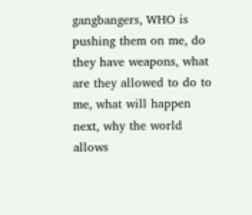gangbangers, WHO is pushing them on me, do they have weapons, what are they allowed to do to me, what will happen next, why the world allows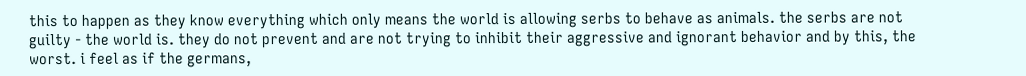this to happen as they know everything which only means the world is allowing serbs to behave as animals. the serbs are not guilty - the world is. they do not prevent and are not trying to inhibit their aggressive and ignorant behavior and by this, the worst. i feel as if the germans,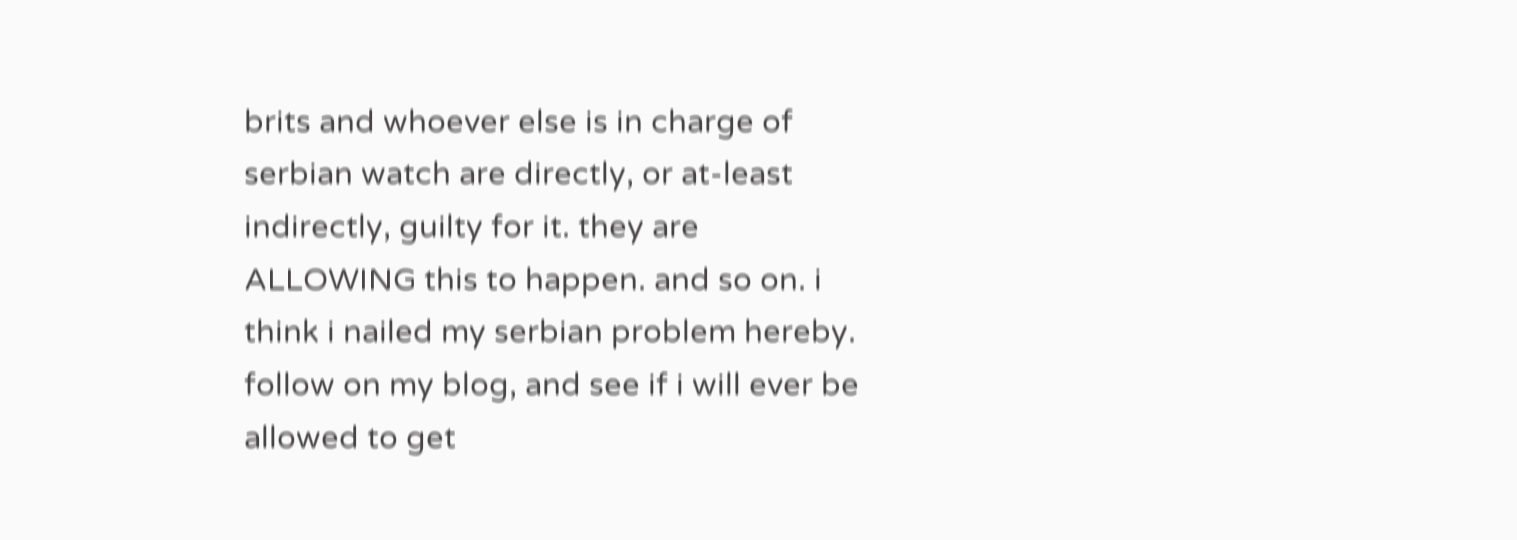brits and whoever else is in charge of serbian watch are directly, or at-least indirectly, guilty for it. they are ALLOWING this to happen. and so on. i think i nailed my serbian problem hereby. follow on my blog, and see if i will ever be allowed to get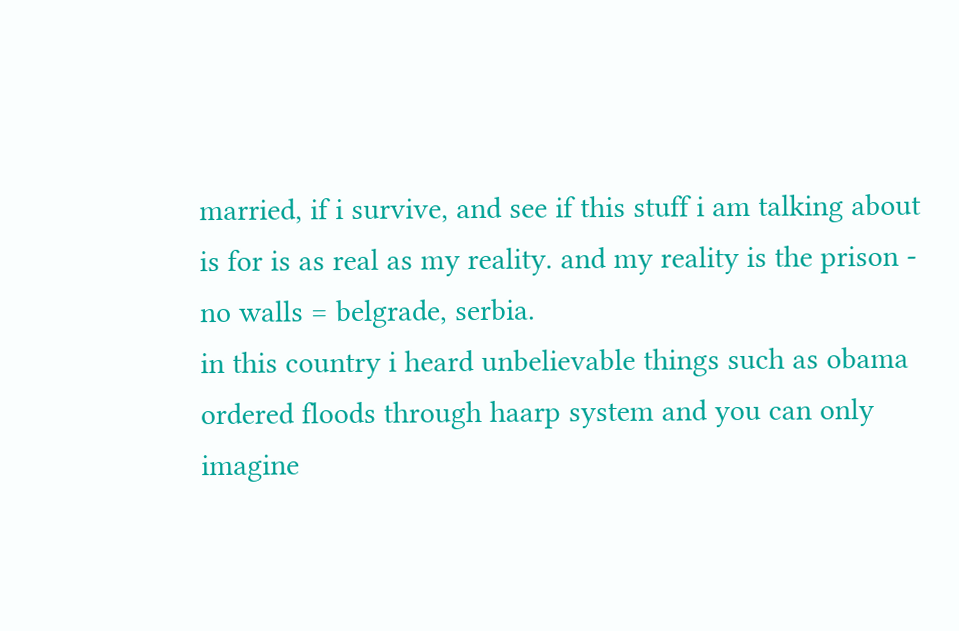married, if i survive, and see if this stuff i am talking about is for is as real as my reality. and my reality is the prison - no walls = belgrade, serbia.
in this country i heard unbelievable things such as obama ordered floods through haarp system and you can only imagine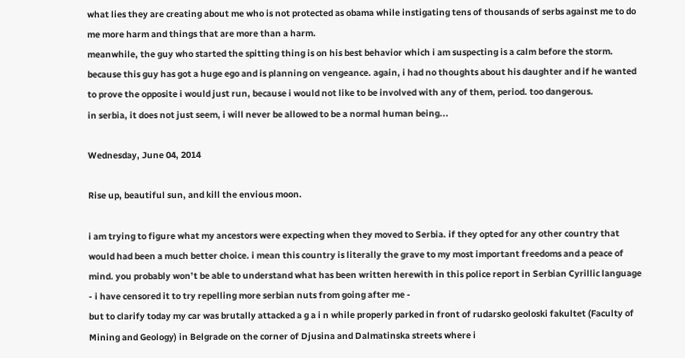what lies they are creating about me who is not protected as obama while instigating tens of thousands of serbs against me to do me more harm and things that are more than a harm.
meanwhile, the guy who started the spitting thing is on his best behavior which i am suspecting is a calm before the storm. because this guy has got a huge ego and is planning on vengeance. again, i had no thoughts about his daughter and if he wanted to prove the opposite i would just run, because i would not like to be involved with any of them, period. too dangerous.
in serbia, it does not just seem, i will never be allowed to be a normal human being...

Wednesday, June 04, 2014

Rise up, beautiful sun, and kill the envious moon.

i am trying to figure what my ancestors were expecting when they moved to Serbia. if they opted for any other country that would had been a much better choice. i mean this country is literally the grave to my most important freedoms and a peace of mind. you probably won’t be able to understand what has been written herewith in this police report in Serbian Cyrillic language - i have censored it to try repelling more serbian nuts from going after me -
but to clarify today my car was brutally attacked a g a i n while properly parked in front of rudarsko geoloski fakultet (Faculty of Mining and Geology) in Belgrade on the corner of Djusina and Dalmatinska streets where i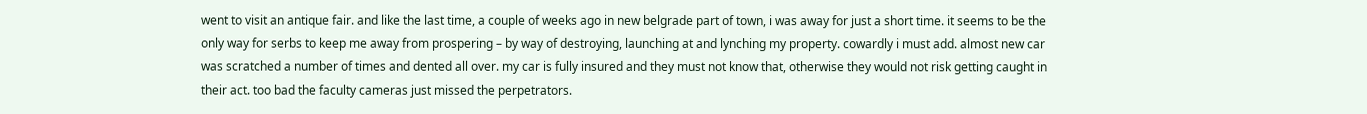went to visit an antique fair. and like the last time, a couple of weeks ago in new belgrade part of town, i was away for just a short time. it seems to be the only way for serbs to keep me away from prospering – by way of destroying, launching at and lynching my property. cowardly i must add. almost new car was scratched a number of times and dented all over. my car is fully insured and they must not know that, otherwise they would not risk getting caught in their act. too bad the faculty cameras just missed the perpetrators.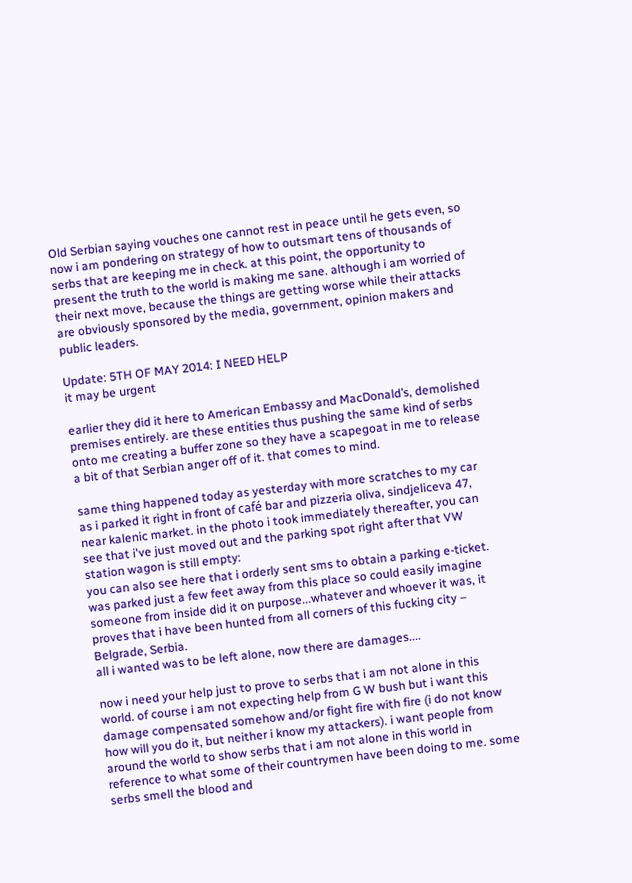Old Serbian saying vouches one cannot rest in peace until he gets even, so now i am pondering on strategy of how to outsmart tens of thousands of serbs that are keeping me in check. at this point, the opportunity to present the truth to the world is making me sane. although i am worried of their next move, because the things are getting worse while their attacks are obviously sponsored by the media, government, opinion makers and public leaders.

Update: 5TH OF MAY 2014: I NEED HELP
it may be urgent

earlier they did it here to American Embassy and MacDonald’s, demolished premises entirely. are these entities thus pushing the same kind of serbs onto me creating a buffer zone so they have a scapegoat in me to release a bit of that Serbian anger off of it. that comes to mind.

same thing happened today as yesterday with more scratches to my car as i parked it right in front of café bar and pizzeria oliva, sindjeliceva 47, near kalenic market. in the photo i took immediately thereafter, you can see that i've just moved out and the parking spot right after that VW station wagon is still empty:
you can also see here that i orderly sent sms to obtain a parking e-ticket. was parked just a few feet away from this place so could easily imagine someone from inside did it on purpose...whatever and whoever it was, it proves that i have been hunted from all corners of this fucking city – Belgrade, Serbia.
all i wanted was to be left alone, now there are damages....

now i need your help just to prove to serbs that i am not alone in this world. of course i am not expecting help from G W bush but i want this damage compensated somehow and/or fight fire with fire (i do not know how will you do it, but neither i know my attackers). i want people from around the world to show serbs that i am not alone in this world in reference to what some of their countrymen have been doing to me. some serbs smell the blood and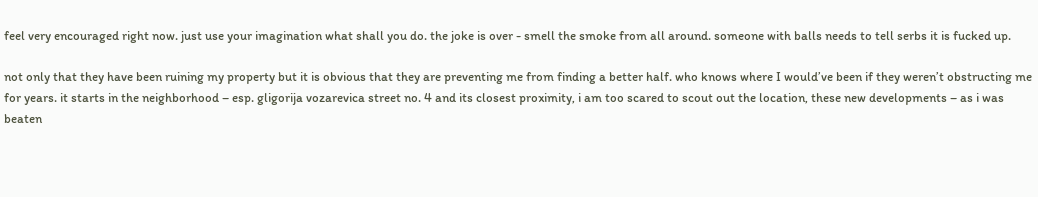feel very encouraged right now. just use your imagination what shall you do. the joke is over - smell the smoke from all around. someone with balls needs to tell serbs it is fucked up.

not only that they have been ruining my property but it is obvious that they are preventing me from finding a better half. who knows where I would’ve been if they weren’t obstructing me for years. it starts in the neighborhood – esp. gligorija vozarevica street no. 4 and its closest proximity, i am too scared to scout out the location, these new developments – as i was beaten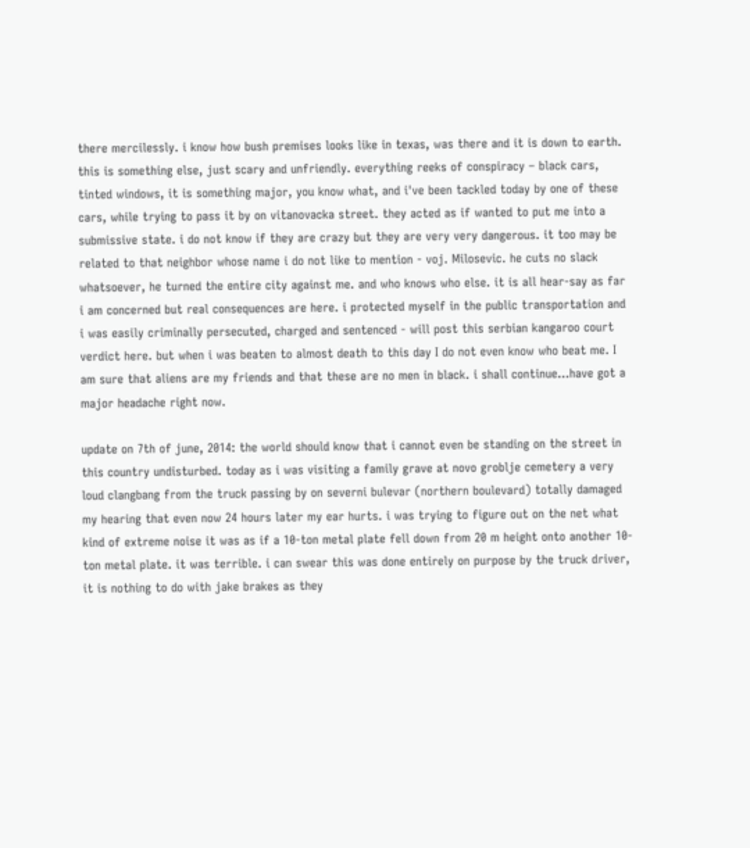there mercilessly. i know how bush premises looks like in texas, was there and it is down to earth. this is something else, just scary and unfriendly. everything reeks of conspiracy – black cars, tinted windows, it is something major, you know what, and i've been tackled today by one of these cars, while trying to pass it by on vitanovacka street. they acted as if wanted to put me into a submissive state. i do not know if they are crazy but they are very very dangerous. it too may be related to that neighbor whose name i do not like to mention - voj. Milosevic. he cuts no slack whatsoever, he turned the entire city against me. and who knows who else. it is all hear-say as far i am concerned but real consequences are here. i protected myself in the public transportation and i was easily criminally persecuted, charged and sentenced - will post this serbian kangaroo court verdict here. but when i was beaten to almost death to this day I do not even know who beat me. I am sure that aliens are my friends and that these are no men in black. i shall continue...have got a major headache right now.

update on 7th of june, 2014: the world should know that i cannot even be standing on the street in this country undisturbed. today as i was visiting a family grave at novo groblje cemetery a very loud clangbang from the truck passing by on severni bulevar (northern boulevard) totally damaged my hearing that even now 24 hours later my ear hurts. i was trying to figure out on the net what kind of extreme noise it was as if a 10-ton metal plate fell down from 20 m height onto another 10-ton metal plate. it was terrible. i can swear this was done entirely on purpose by the truck driver, it is nothing to do with jake brakes as they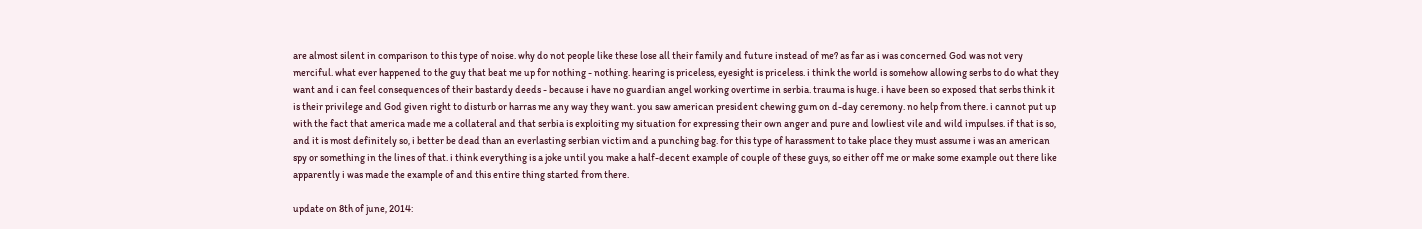are almost silent in comparison to this type of noise. why do not people like these lose all their family and future instead of me? as far as i was concerned God was not very merciful. what ever happened to the guy that beat me up for nothing - nothing. hearing is priceless, eyesight is priceless. i think the world is somehow allowing serbs to do what they want and i can feel consequences of their bastardy deeds - because i have no guardian angel working overtime in serbia. trauma is huge. i have been so exposed that serbs think it is their privilege and God given right to disturb or harras me any way they want. you saw american president chewing gum on d-day ceremony. no help from there. i cannot put up with the fact that america made me a collateral and that serbia is exploiting my situation for expressing their own anger and pure and lowliest vile and wild impulses. if that is so, and it is most definitely so, i better be dead than an everlasting serbian victim and a punching bag. for this type of harassment to take place they must assume i was an american spy or something in the lines of that. i think everything is a joke until you make a half-decent example of couple of these guys, so either off me or make some example out there like apparently i was made the example of and this entire thing started from there.

update on 8th of june, 2014: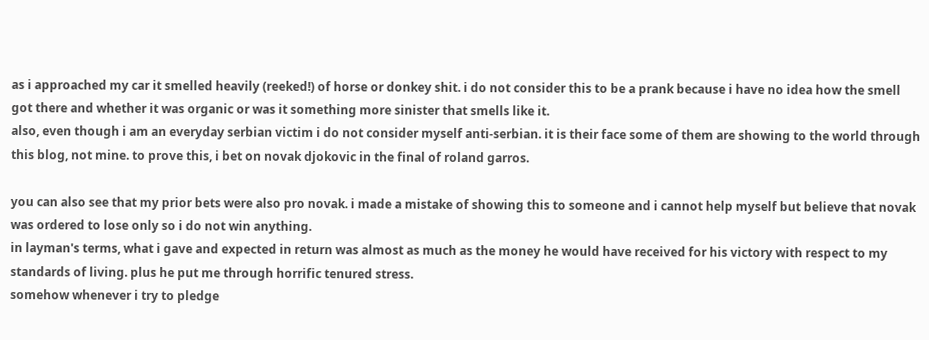as i approached my car it smelled heavily (reeked!) of horse or donkey shit. i do not consider this to be a prank because i have no idea how the smell got there and whether it was organic or was it something more sinister that smells like it.
also, even though i am an everyday serbian victim i do not consider myself anti-serbian. it is their face some of them are showing to the world through this blog, not mine. to prove this, i bet on novak djokovic in the final of roland garros.

you can also see that my prior bets were also pro novak. i made a mistake of showing this to someone and i cannot help myself but believe that novak was ordered to lose only so i do not win anything.
in layman's terms, what i gave and expected in return was almost as much as the money he would have received for his victory with respect to my standards of living. plus he put me through horrific tenured stress.
somehow whenever i try to pledge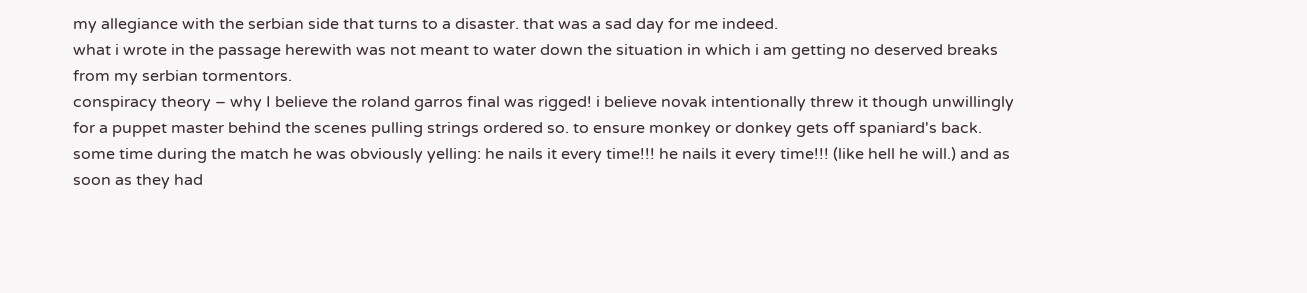my allegiance with the serbian side that turns to a disaster. that was a sad day for me indeed.
what i wrote in the passage herewith was not meant to water down the situation in which i am getting no deserved breaks from my serbian tormentors.
conspiracy theory – why I believe the roland garros final was rigged! i believe novak intentionally threw it though unwillingly for a puppet master behind the scenes pulling strings ordered so. to ensure monkey or donkey gets off spaniard's back. some time during the match he was obviously yelling: he nails it every time!!! he nails it every time!!! (like hell he will.) and as soon as they had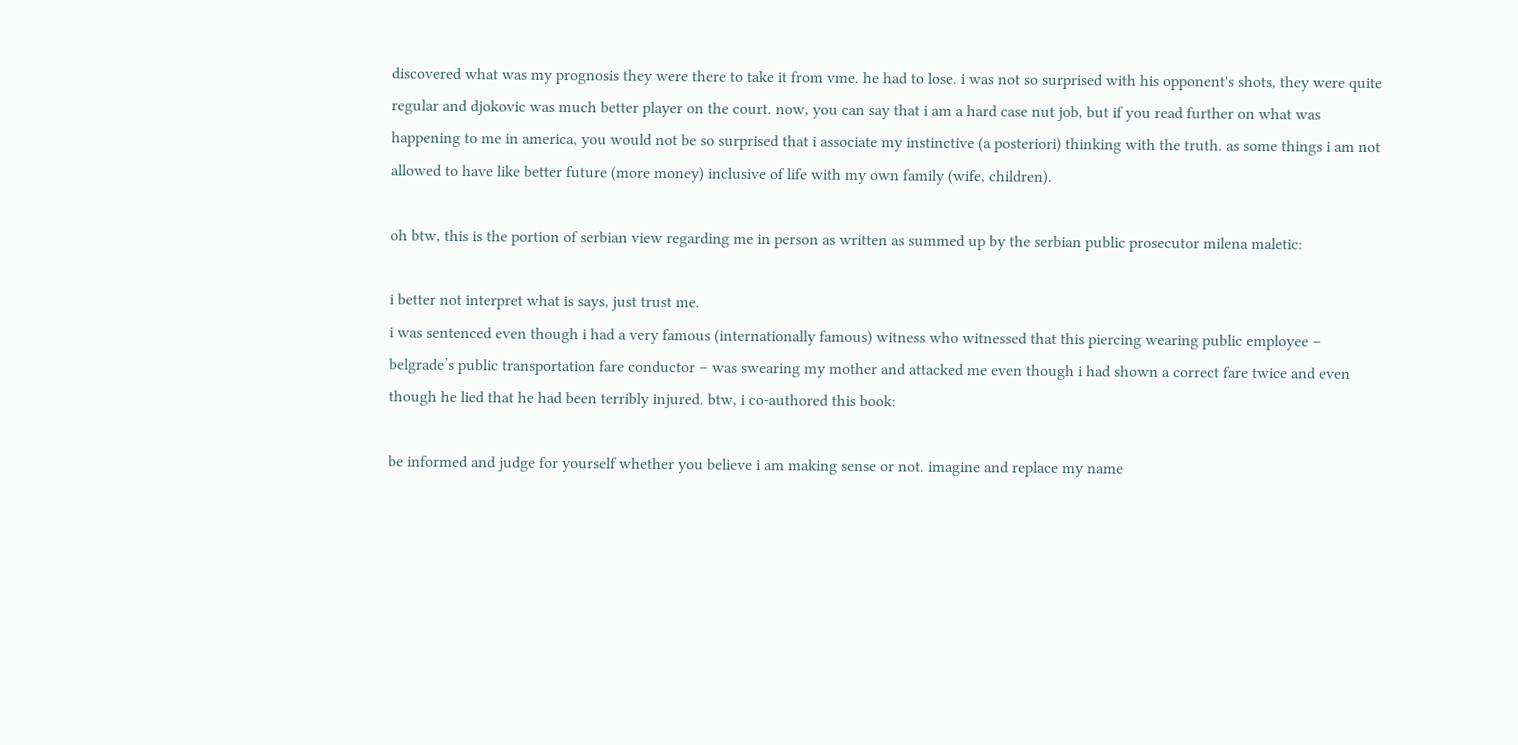discovered what was my prognosis they were there to take it from vme. he had to lose. i was not so surprised with his opponent's shots, they were quite regular and djokovic was much better player on the court. now, you can say that i am a hard case nut job, but if you read further on what was happening to me in america, you would not be so surprised that i associate my instinctive (a posteriori) thinking with the truth. as some things i am not allowed to have like better future (more money) inclusive of life with my own family (wife, children).

oh btw, this is the portion of serbian view regarding me in person as written as summed up by the serbian public prosecutor milena maletic:

i better not interpret what is says, just trust me.
i was sentenced even though i had a very famous (internationally famous) witness who witnessed that this piercing wearing public employee – belgrade’s public transportation fare conductor – was swearing my mother and attacked me even though i had shown a correct fare twice and even though he lied that he had been terribly injured. btw, i co-authored this book:

be informed and judge for yourself whether you believe i am making sense or not. imagine and replace my name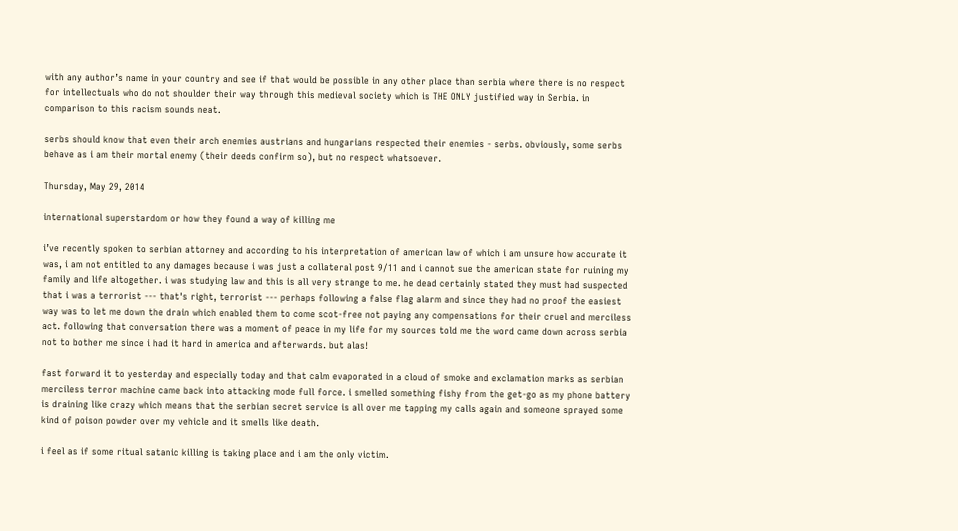with any author’s name in your country and see if that would be possible in any other place than serbia where there is no respect for intellectuals who do not shoulder their way through this medieval society which is THE ONLY justified way in Serbia. in comparison to this racism sounds neat.

serbs should know that even their arch enemies austrians and hungarians respected their enemies - serbs. obviously, some serbs behave as i am their mortal enemy (their deeds confirm so), but no respect whatsoever.

Thursday, May 29, 2014

international superstardom or how they found a way of killing me

i’ve recently spoken to serbian attorney and according to his interpretation of american law of which i am unsure how accurate it was, i am not entitled to any damages because i was just a collateral post 9/11 and i cannot sue the american state for ruining my family and life altogether. i was studying law and this is all very strange to me. he dead certainly stated they must had suspected that i was a terrorist --- that's right, terrorist --- perhaps following a false flag alarm and since they had no proof the easiest way was to let me down the drain which enabled them to come scot-free not paying any compensations for their cruel and merciless act. following that conversation there was a moment of peace in my life for my sources told me the word came down across serbia not to bother me since i had it hard in america and afterwards. but alas!

fast forward it to yesterday and especially today and that calm evaporated in a cloud of smoke and exclamation marks as serbian merciless terror machine came back into attacking mode full force. i smelled something fishy from the get-go as my phone battery is draining like crazy which means that the serbian secret service is all over me tapping my calls again and someone sprayed some kind of poison powder over my vehicle and it smells like death.

i feel as if some ritual satanic killing is taking place and i am the only victim.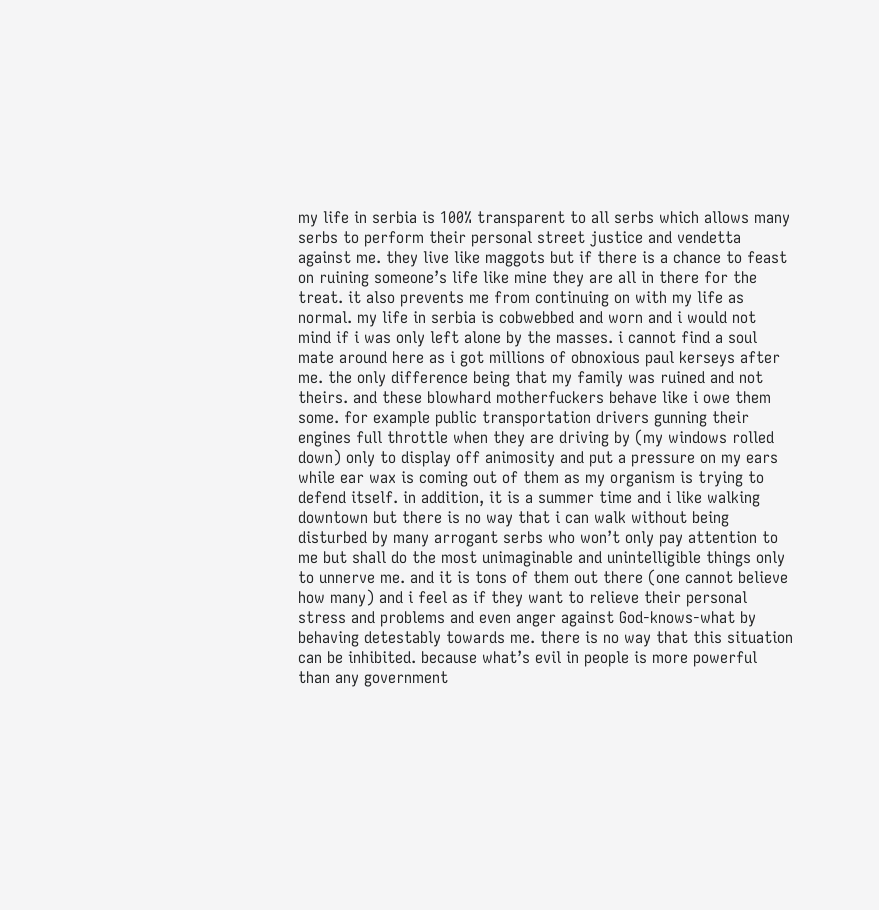my life in serbia is 100% transparent to all serbs which allows many serbs to perform their personal street justice and vendetta against me. they live like maggots but if there is a chance to feast on ruining someone’s life like mine they are all in there for the treat. it also prevents me from continuing on with my life as normal. my life in serbia is cobwebbed and worn and i would not mind if i was only left alone by the masses. i cannot find a soul mate around here as i got millions of obnoxious paul kerseys after me. the only difference being that my family was ruined and not theirs. and these blowhard motherfuckers behave like i owe them some. for example public transportation drivers gunning their engines full throttle when they are driving by (my windows rolled down) only to display off animosity and put a pressure on my ears while ear wax is coming out of them as my organism is trying to defend itself. in addition, it is a summer time and i like walking downtown but there is no way that i can walk without being disturbed by many arrogant serbs who won’t only pay attention to me but shall do the most unimaginable and unintelligible things only to unnerve me. and it is tons of them out there (one cannot believe how many) and i feel as if they want to relieve their personal stress and problems and even anger against God-knows-what by behaving detestably towards me. there is no way that this situation can be inhibited. because what’s evil in people is more powerful than any government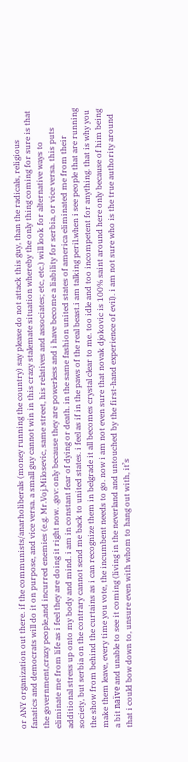or ANY organization out there. if the communists/anarholiberals (money running the country) say please do not attack this guy, than the radicals, religious fanatics and democrats will do it on purpose, and vice versa. a small guy cannot win in this crazy stalemate situation whereby the only thing coming for sure is that the government,crazy people,and incurred enemies (e.g. Mr.Voj.Milosevic, same street, his relatives and associates; etc, etc.) will look for alternative ways to eliminate me from life as i feel they are doing it right now. .gov: only because they are powerless and i have become a liability for serbia, or vice versa. this puts additional stress up onto my body and mind. i am in constant fear of dying or death. in the same fashion united states of america eliminated me from their society, but serbia on the contrary cannot send me back to united states. i feel as if in the paws of the real beast.i am talking peril.when i see people that are running the show from behind the curtains as i can recognize them in belgrade it all becomes crystal clear to me. too idle and too incompetent for anything. that is why you make them leave, every time you vote, the incumbent needs to go. now i am not even sure that novak djokovic is 100% saint around here only because of him being a bit naïve and unable to see it coming (living in the neverland and untouched by the first-hand experience of evil). i am not sure who is the true authority around that i could bow down to, unsure even with whom to hang out with, it’s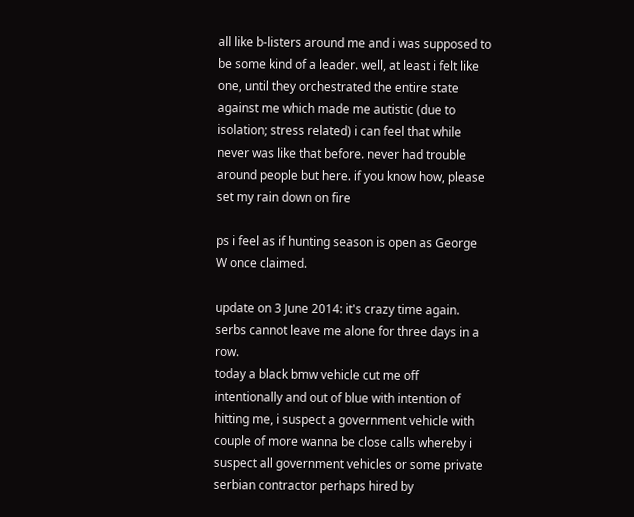all like b-listers around me and i was supposed to be some kind of a leader. well, at least i felt like one, until they orchestrated the entire state against me which made me autistic (due to isolation; stress related) i can feel that while never was like that before. never had trouble around people but here. if you know how, please set my rain down on fire

ps i feel as if hunting season is open as George W once claimed.

update on 3 June 2014: it's crazy time again. serbs cannot leave me alone for three days in a row.
today a black bmw vehicle cut me off intentionally and out of blue with intention of hitting me, i suspect a government vehicle with couple of more wanna be close calls whereby i suspect all government vehicles or some private serbian contractor perhaps hired by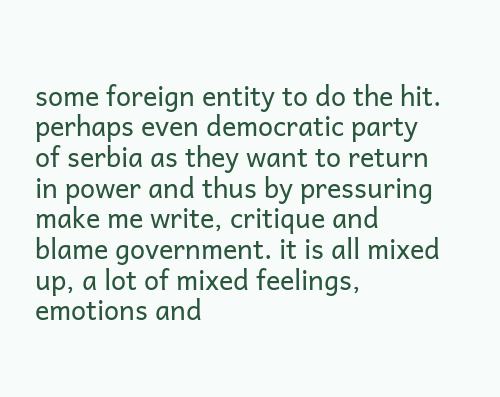some foreign entity to do the hit. perhaps even democratic party of serbia as they want to return in power and thus by pressuring make me write, critique and blame government. it is all mixed up, a lot of mixed feelings, emotions and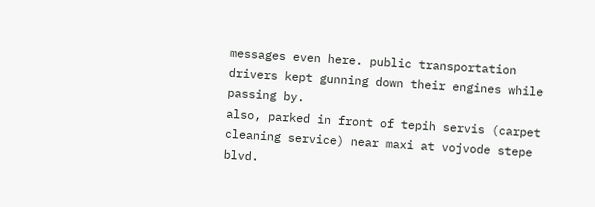messages even here. public transportation drivers kept gunning down their engines while passing by.
also, parked in front of tepih servis (carpet cleaning service) near maxi at vojvode stepe blvd.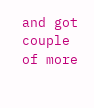and got couple of more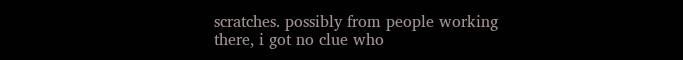scratches. possibly from people working there, i got no clue who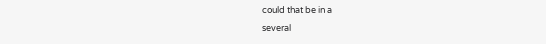could that be in a
several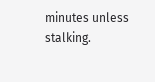minutes unless stalking.